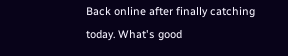Back online after finally catching today. What's good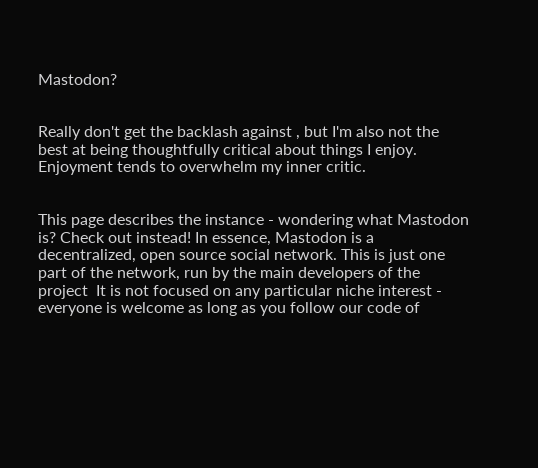Mastodon?


Really don't get the backlash against , but I'm also not the best at being thoughtfully critical about things I enjoy. Enjoyment tends to overwhelm my inner critic.


This page describes the instance - wondering what Mastodon is? Check out instead! In essence, Mastodon is a decentralized, open source social network. This is just one part of the network, run by the main developers of the project  It is not focused on any particular niche interest - everyone is welcome as long as you follow our code of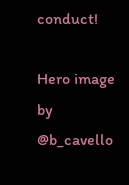conduct!

Hero image by @b_cavello